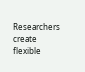Researchers create flexible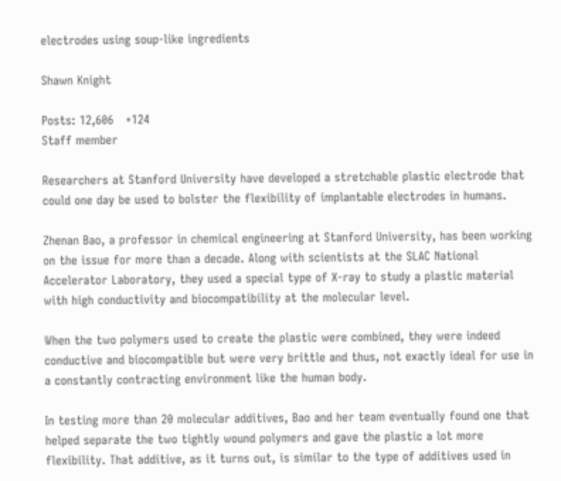electrodes using soup-like ingredients

Shawn Knight

Posts: 12,606   +124
Staff member

Researchers at Stanford University have developed a stretchable plastic electrode that could one day be used to bolster the flexibility of implantable electrodes in humans.

Zhenan Bao, a professor in chemical engineering at Stanford University, has been working on the issue for more than a decade. Along with scientists at the SLAC National Accelerator Laboratory, they used a special type of X-ray to study a plastic material with high conductivity and biocompatibility at the molecular level.

When the two polymers used to create the plastic were combined, they were indeed conductive and biocompatible but were very brittle and thus, not exactly ideal for use in a constantly contracting environment like the human body.

In testing more than 20 molecular additives, Bao and her team eventually found one that helped separate the two tightly wound polymers and gave the plastic a lot more flexibility. That additive, as it turns out, is similar to the type of additives used in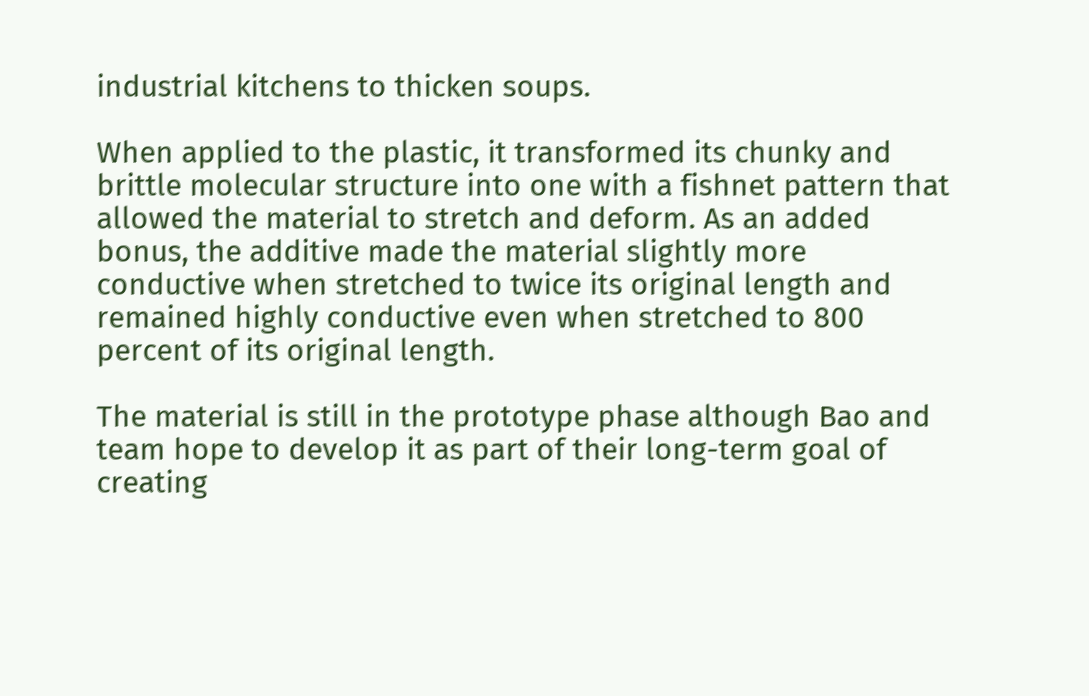industrial kitchens to thicken soups.

When applied to the plastic, it transformed its chunky and brittle molecular structure into one with a fishnet pattern that allowed the material to stretch and deform. As an added bonus, the additive made the material slightly more conductive when stretched to twice its original length and remained highly conductive even when stretched to 800 percent of its original length.

The material is still in the prototype phase although Bao and team hope to develop it as part of their long-term goal of creating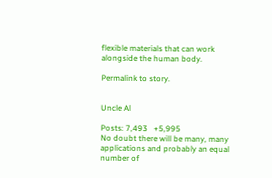flexible materials that can work alongside the human body.

Permalink to story.


Uncle Al

Posts: 7,493   +5,995
No doubt there will be many, many applications and probably an equal number of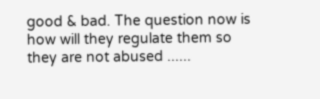good & bad. The question now is how will they regulate them so they are not abused ......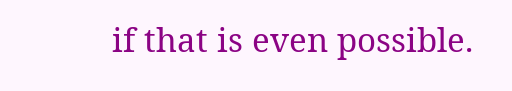if that is even possible.